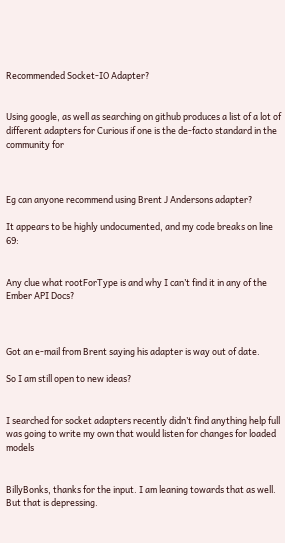Recommended Socket-IO Adapter?


Using google, as well as searching on github produces a list of a lot of different adapters for Curious if one is the de-facto standard in the community for



Eg can anyone recommend using Brent J Andersons adapter?

It appears to be highly undocumented, and my code breaks on line 69:


Any clue what rootForType is and why I can’t find it in any of the Ember API Docs?



Got an e-mail from Brent saying his adapter is way out of date.

So I am still open to new ideas?


I searched for socket adapters recently didn’t find anything help full was going to write my own that would listen for changes for loaded models


BillyBonks, thanks for the input. I am leaning towards that as well. But that is depressing.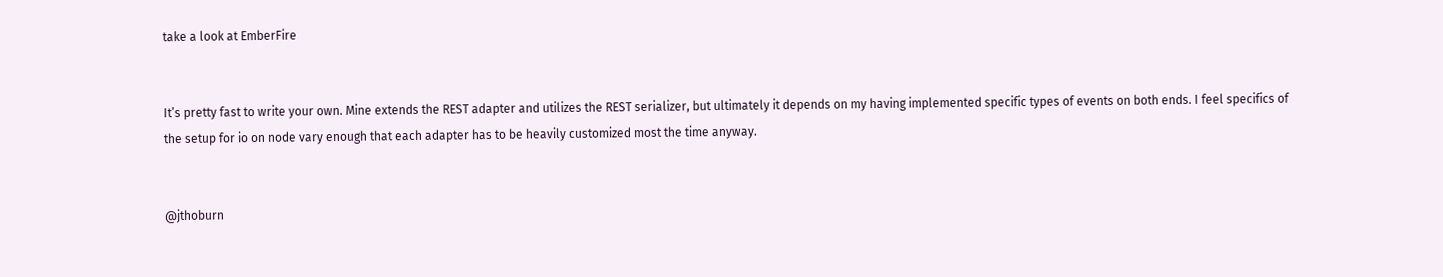take a look at EmberFire


It’s pretty fast to write your own. Mine extends the REST adapter and utilizes the REST serializer, but ultimately it depends on my having implemented specific types of events on both ends. I feel specifics of the setup for io on node vary enough that each adapter has to be heavily customized most the time anyway.


@jthoburn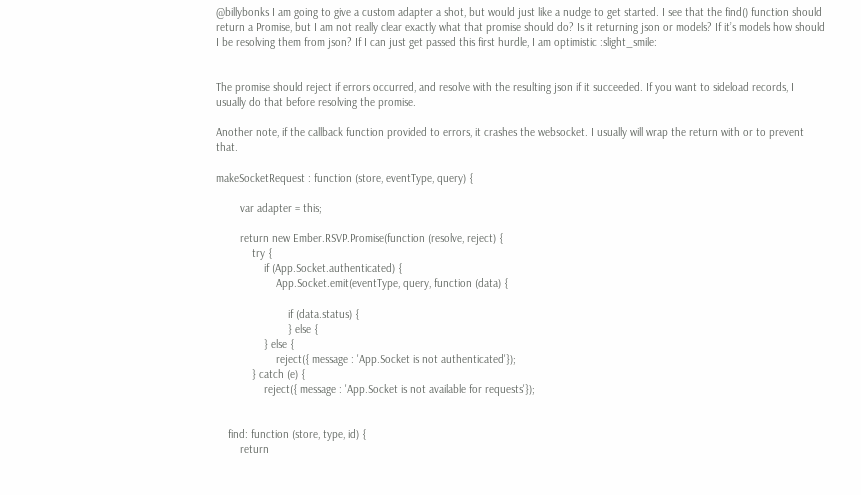@billybonks I am going to give a custom adapter a shot, but would just like a nudge to get started. I see that the find() function should return a Promise, but I am not really clear exactly what that promise should do? Is it returning json or models? If it’s models how should I be resolving them from json? If I can just get passed this first hurdle, I am optimistic :slight_smile:


The promise should reject if errors occurred, and resolve with the resulting json if it succeeded. If you want to sideload records, I usually do that before resolving the promise.

Another note, if the callback function provided to errors, it crashes the websocket. I usually will wrap the return with or to prevent that.

makeSocketRequest : function (store, eventType, query) {

        var adapter = this;

        return new Ember.RSVP.Promise(function (resolve, reject) {
            try {
                if (App.Socket.authenticated) {
                    App.Socket.emit(eventType, query, function (data) {

                        if (data.status) {
                        } else {
                } else {
                    reject({ message : 'App.Socket is not authenticated'});
            } catch (e) {
                reject({ message : 'App.Socket is not available for requests'});


    find: function (store, type, id) {
        return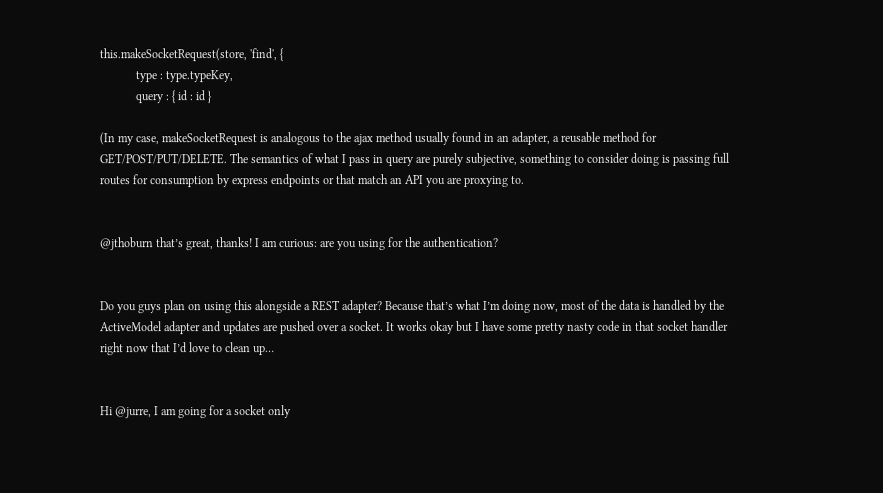this.makeSocketRequest(store, 'find', {
            type : type.typeKey,
            query : { id : id }

(In my case, makeSocketRequest is analogous to the ajax method usually found in an adapter, a reusable method for GET/POST/PUT/DELETE. The semantics of what I pass in query are purely subjective, something to consider doing is passing full routes for consumption by express endpoints or that match an API you are proxying to.


@jthoburn that’s great, thanks! I am curious: are you using for the authentication?


Do you guys plan on using this alongside a REST adapter? Because that’s what I’m doing now, most of the data is handled by the ActiveModel adapter and updates are pushed over a socket. It works okay but I have some pretty nasty code in that socket handler right now that I’d love to clean up…


Hi @jurre, I am going for a socket only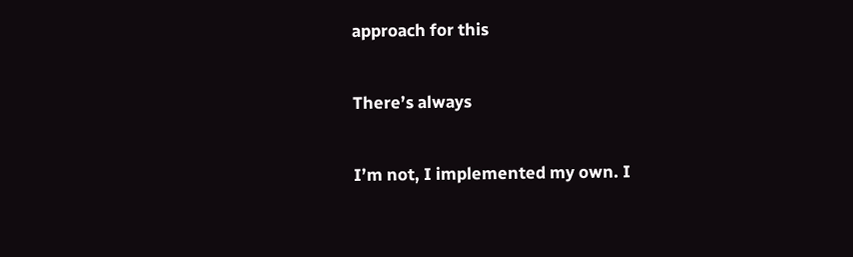approach for this


There’s always


I’m not, I implemented my own. I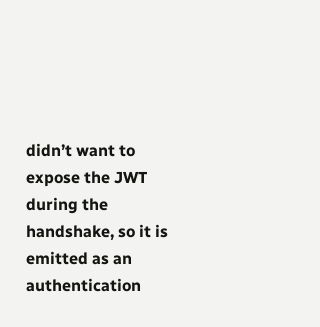didn’t want to expose the JWT during the handshake, so it is emitted as an authentication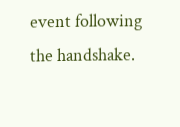event following the handshake.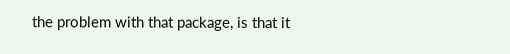the problem with that package, is that it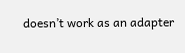doesn’t work as an adapter